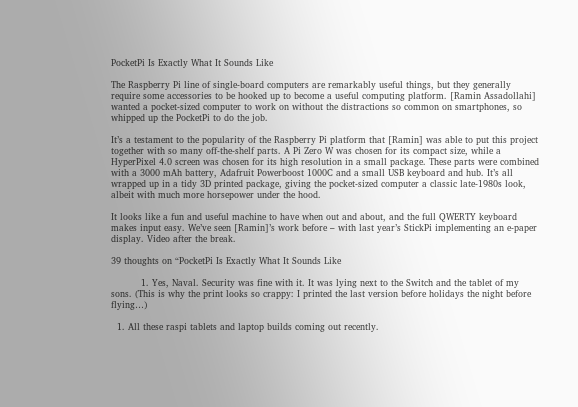PocketPi Is Exactly What It Sounds Like

The Raspberry Pi line of single-board computers are remarkably useful things, but they generally require some accessories to be hooked up to become a useful computing platform. [Ramin Assadollahi] wanted a pocket-sized computer to work on without the distractions so common on smartphones, so whipped up the PocketPi to do the job.

It’s a testament to the popularity of the Raspberry Pi platform that [Ramin] was able to put this project together with so many off-the-shelf parts. A Pi Zero W was chosen for its compact size, while a HyperPixel 4.0 screen was chosen for its high resolution in a small package. These parts were combined with a 3000 mAh battery, Adafruit Powerboost 1000C and a small USB keyboard and hub. It’s all wrapped up in a tidy 3D printed package, giving the pocket-sized computer a classic late-1980s look, albeit with much more horsepower under the hood.

It looks like a fun and useful machine to have when out and about, and the full QWERTY keyboard makes input easy. We’ve seen [Ramin]’s work before – with last year’s StickPi implementing an e-paper display. Video after the break.

39 thoughts on “PocketPi Is Exactly What It Sounds Like

          1. Yes, Naval. Security was fine with it. It was lying next to the Switch and the tablet of my sons. (This is why the print looks so crappy: I printed the last version before holidays the night before flying…)

  1. All these raspi tablets and laptop builds coming out recently.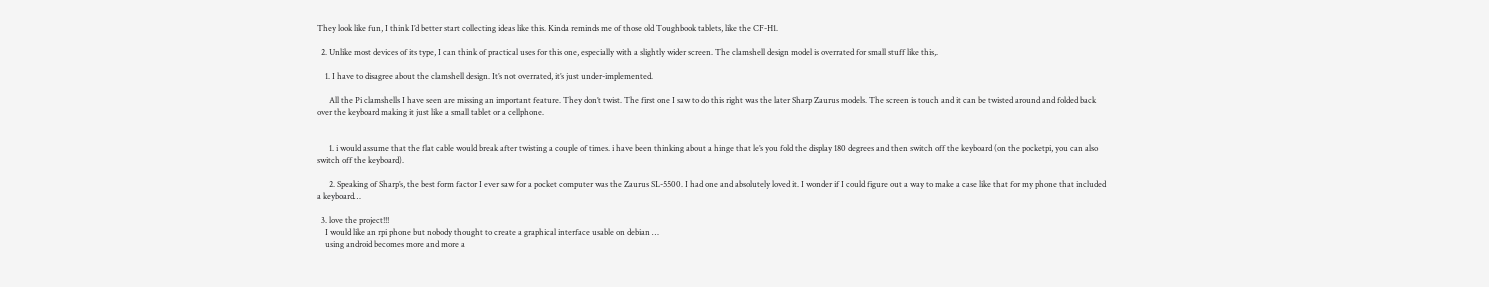They look like fun, I think I’d better start collecting ideas like this. Kinda reminds me of those old Toughbook tablets, like the CF-H1.

  2. Unlike most devices of its type, I can think of practical uses for this one, especially with a slightly wider screen. The clamshell design model is overrated for small stuff like this,.

    1. I have to disagree about the clamshell design. It’s not overrated, it’s just under-implemented.

      All the Pi clamshells I have seen are missing an important feature. They don’t twist. The first one I saw to do this right was the later Sharp Zaurus models. The screen is touch and it can be twisted around and folded back over the keyboard making it just like a small tablet or a cellphone.


      1. i would assume that the flat cable would break after twisting a couple of times. i have been thinking about a hinge that le’s you fold the display 180 degrees and then switch off the keyboard (on the pocketpi, you can also switch off the keyboard).

      2. Speaking of Sharp’s, the best form factor I ever saw for a pocket computer was the Zaurus SL-5500. I had one and absolutely loved it. I wonder if I could figure out a way to make a case like that for my phone that included a keyboard…

  3. love the project!!!
    I would like an rpi phone but nobody thought to create a graphical interface usable on debian …
    using android becomes more and more a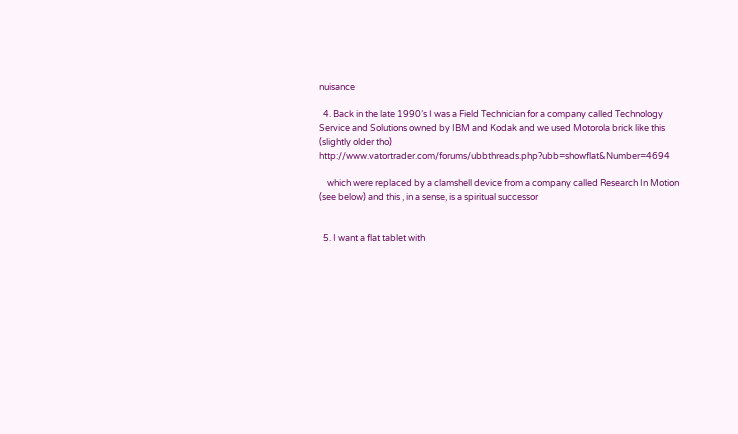nuisance

  4. Back in the late 1990’s I was a Field Technician for a company called Technology Service and Solutions owned by IBM and Kodak and we used Motorola brick like this (slightly older tho) http://www.vatortrader.com/forums/ubbthreads.php?ubb=showflat&Number=4694

    which were replaced by a clamshell device from a company called Research In Motion (see below) and this , in a sense, is a spiritual successor


  5. I want a flat tablet with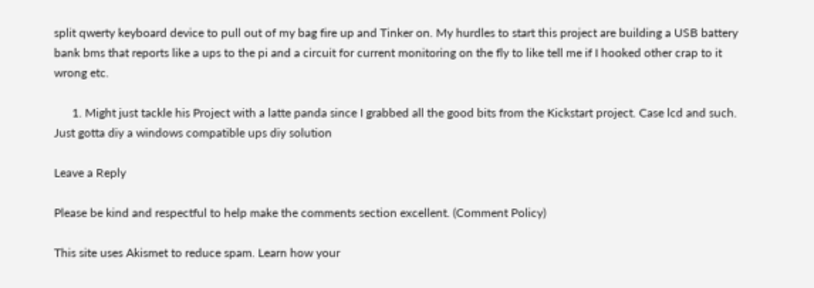split qwerty keyboard device to pull out of my bag fire up and Tinker on. My hurdles to start this project are building a USB battery bank bms that reports like a ups to the pi and a circuit for current monitoring on the fly to like tell me if I hooked other crap to it wrong etc.

      1. Might just tackle his Project with a latte panda since I grabbed all the good bits from the Kickstart project. Case lcd and such. Just gotta diy a windows compatible ups diy solution

Leave a Reply

Please be kind and respectful to help make the comments section excellent. (Comment Policy)

This site uses Akismet to reduce spam. Learn how your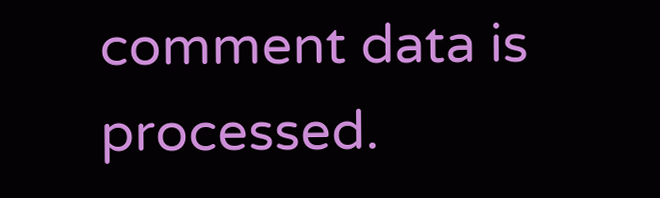comment data is processed.